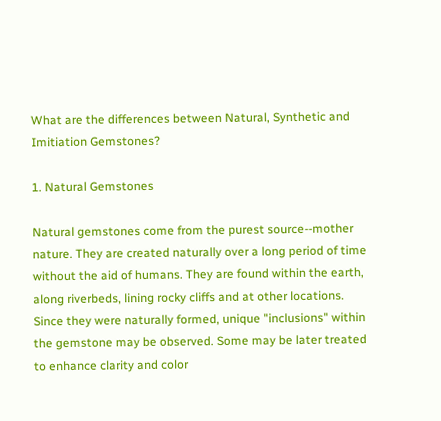What are the differences between Natural, Synthetic and Imitiation Gemstones?

1. Natural Gemstones

Natural gemstones come from the purest source--mother nature. They are created naturally over a long period of time without the aid of humans. They are found within the earth, along riverbeds, lining rocky cliffs and at other locations. Since they were naturally formed, unique "inclusions" within the gemstone may be observed. Some may be later treated to enhance clarity and color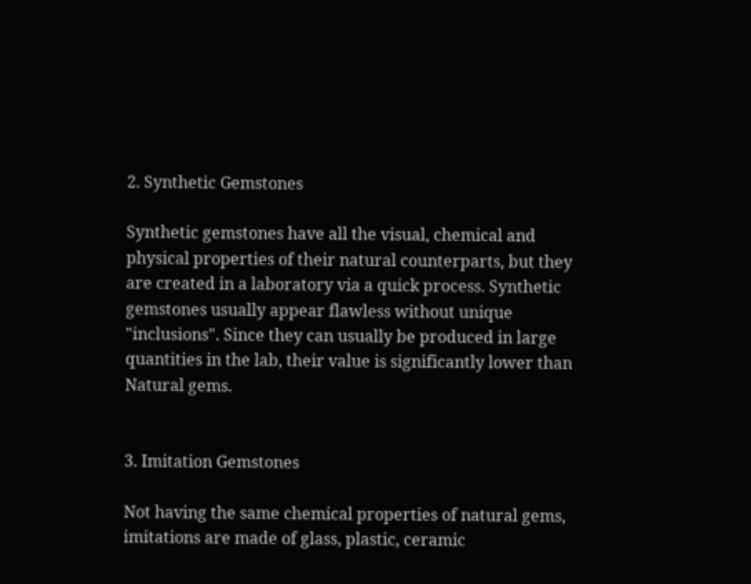2. Synthetic Gemstones

Synthetic gemstones have all the visual, chemical and physical properties of their natural counterparts, but they are created in a laboratory via a quick process. Synthetic gemstones usually appear flawless without unique "inclusions". Since they can usually be produced in large quantities in the lab, their value is significantly lower than Natural gems.


3. Imitation Gemstones

Not having the same chemical properties of natural gems, imitations are made of glass, plastic, ceramic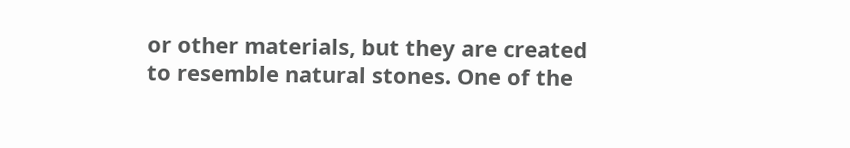or other materials, but they are created to resemble natural stones. One of the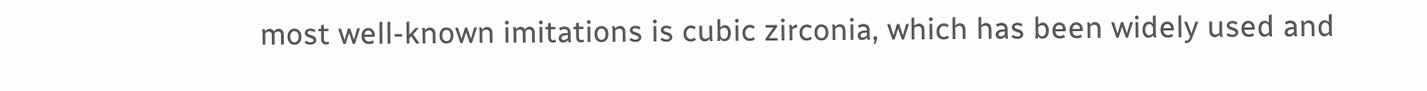most well-known imitations is cubic zirconia, which has been widely used and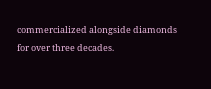commercialized alongside diamonds for over three decades.